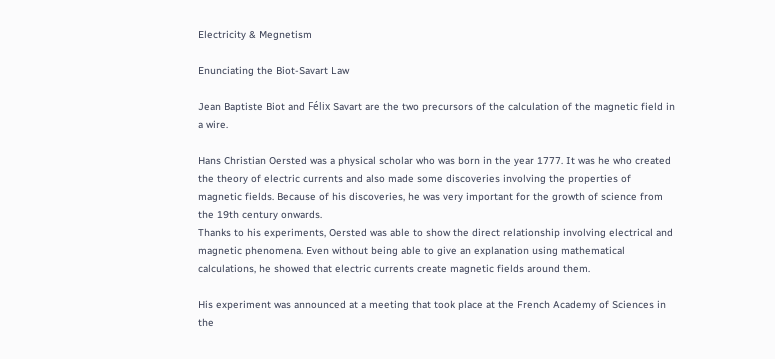Electricity & Megnetism

Enunciating the Biot-Savart Law

Jean Baptiste Biot and Félix Savart are the two precursors of the calculation of the magnetic field in a wire.

Hans Christian Oersted was a physical scholar who was born in the year 1777. It was he who created the theory of electric currents and also made some discoveries involving the properties of magnetic fields. Because of his discoveries, he was very important for the growth of science from the 19th century onwards.
Thanks to his experiments, Oersted was able to show the direct relationship involving electrical and magnetic phenomena. Even without being able to give an explanation using mathematical calculations, he showed that electric currents create magnetic fields around them.

His experiment was announced at a meeting that took place at the French Academy of Sciences in the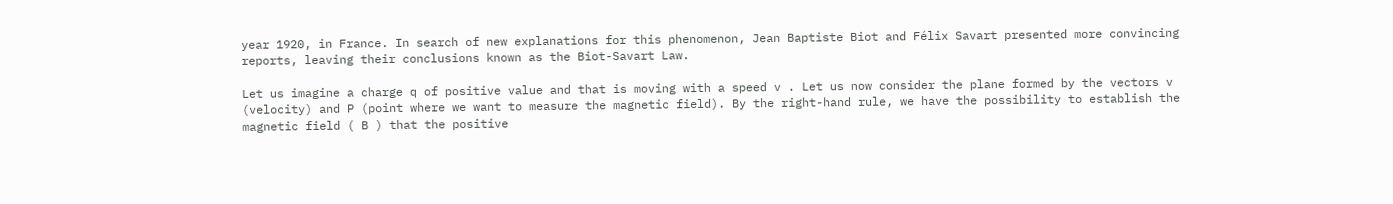year 1920, in France. In search of new explanations for this phenomenon, Jean Baptiste Biot and Félix Savart presented more convincing reports, leaving their conclusions known as the Biot-Savart Law.

Let us imagine a charge q of positive value and that is moving with a speed v . Let us now consider the plane formed by the vectors v (velocity) and P (point where we want to measure the magnetic field). By the right-hand rule, we have the possibility to establish the magnetic field ( B ) that the positive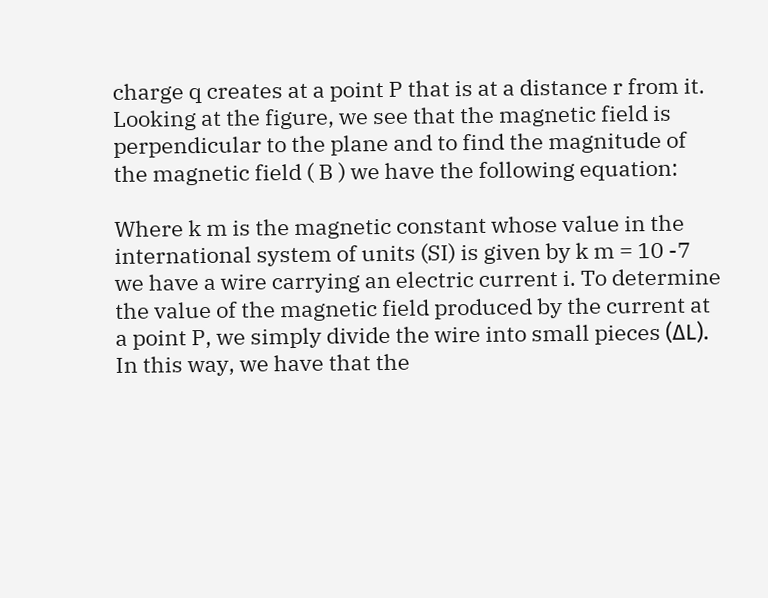charge q creates at a point P that is at a distance r from it. Looking at the figure, we see that the magnetic field is perpendicular to the plane and to find the magnitude of the magnetic field ( B ) we have the following equation:

Where k m is the magnetic constant whose value in the international system of units (SI) is given by k m = 10 -7
we have a wire carrying an electric current i. To determine the value of the magnetic field produced by the current at a point P, we simply divide the wire into small pieces (ΔL). In this way, we have that the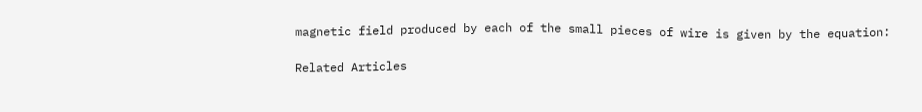magnetic field produced by each of the small pieces of wire is given by the equation:

Related Articles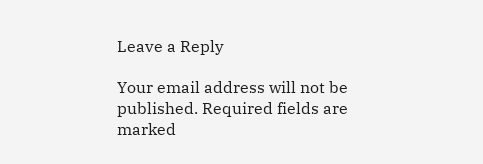Leave a Reply

Your email address will not be published. Required fields are marked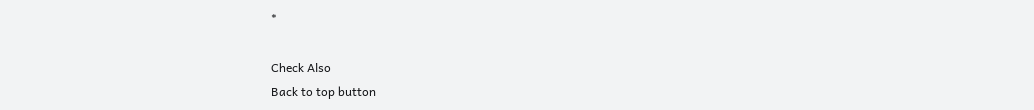*

Check Also
Back to top button